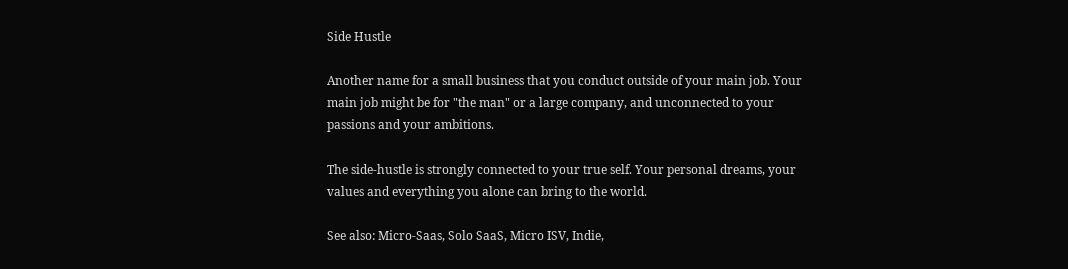Side Hustle

Another name for a small business that you conduct outside of your main job. Your main job might be for "the man" or a large company, and unconnected to your passions and your ambitions.

The side-hustle is strongly connected to your true self. Your personal dreams, your values and everything you alone can bring to the world.

See also: Micro-Saas, Solo SaaS, Micro ISV, Indie,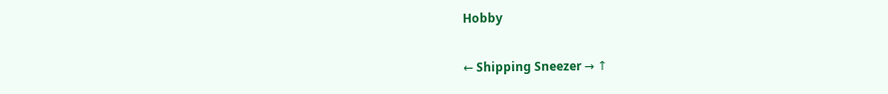Hobby

← Shipping Sneezer → ↑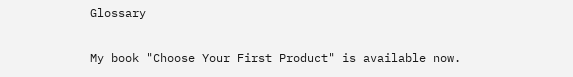Glossary

My book "Choose Your First Product" is available now.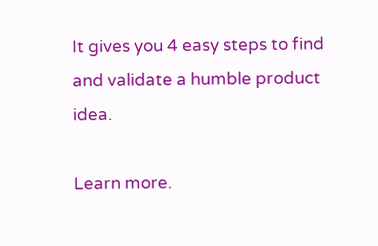It gives you 4 easy steps to find and validate a humble product idea.

Learn more.